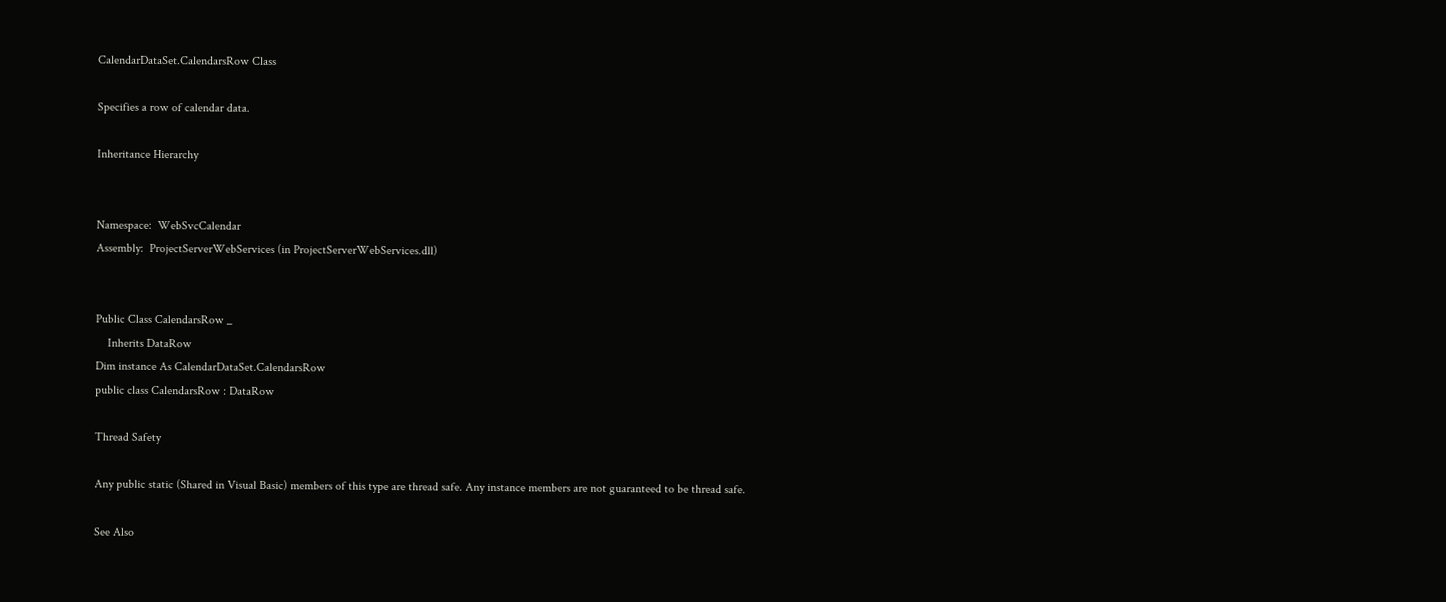CalendarDataSet.CalendarsRow Class

Specifies a row of calendar data.

Inheritance Hierarchy


Namespace:  WebSvcCalendar
Assembly:  ProjectServerWebServices (in ProjectServerWebServices.dll)


Public Class CalendarsRow _
    Inherits DataRow
Dim instance As CalendarDataSet.CalendarsRow
public class CalendarsRow : DataRow

Thread Safety

Any public static (Shared in Visual Basic) members of this type are thread safe. Any instance members are not guaranteed to be thread safe.

See Also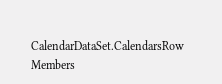CalendarDataSet.CalendarsRow Members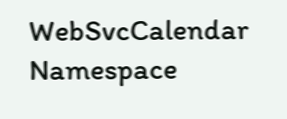WebSvcCalendar Namespace